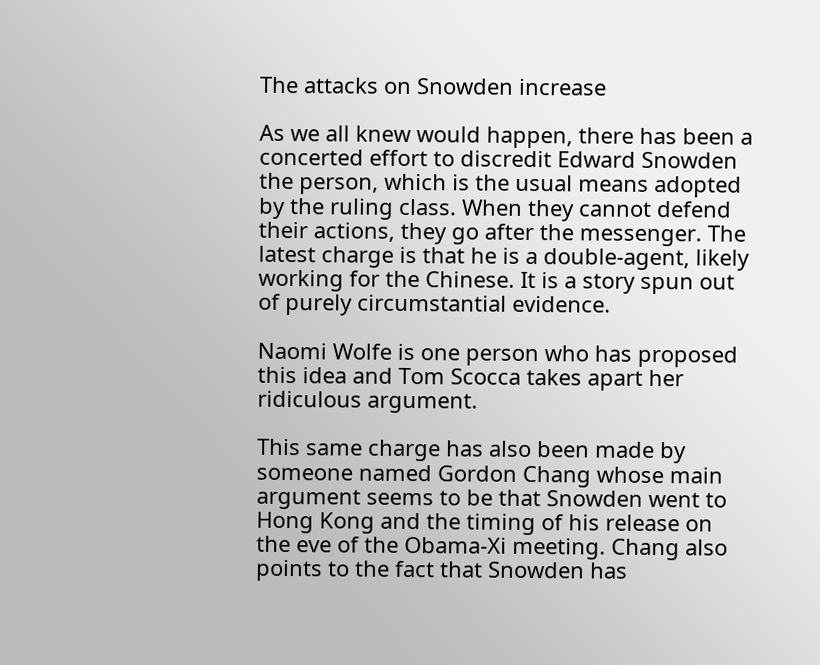The attacks on Snowden increase

As we all knew would happen, there has been a concerted effort to discredit Edward Snowden the person, which is the usual means adopted by the ruling class. When they cannot defend their actions, they go after the messenger. The latest charge is that he is a double-agent, likely working for the Chinese. It is a story spun out of purely circumstantial evidence.

Naomi Wolfe is one person who has proposed this idea and Tom Scocca takes apart her ridiculous argument.

This same charge has also been made by someone named Gordon Chang whose main argument seems to be that Snowden went to Hong Kong and the timing of his release on the eve of the Obama-Xi meeting. Chang also points to the fact that Snowden has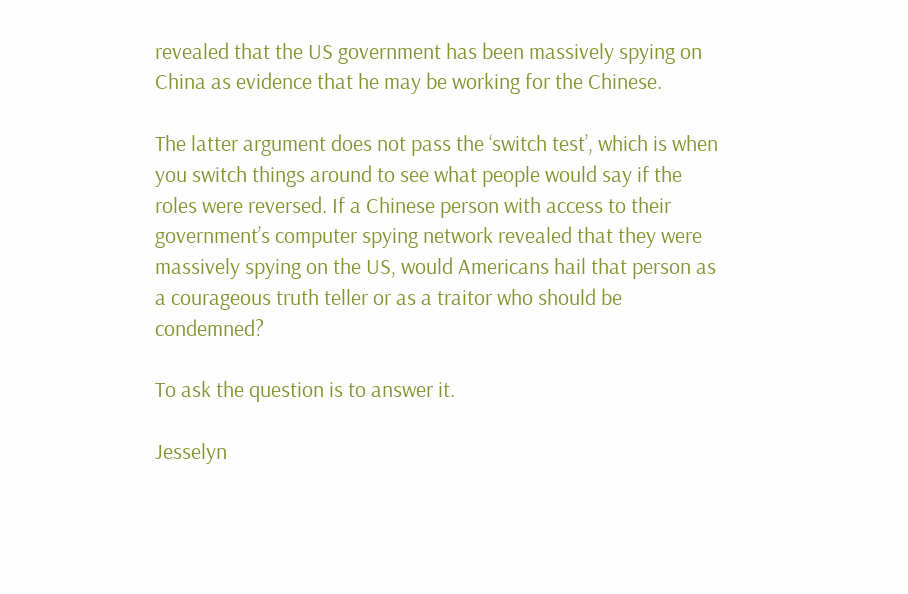revealed that the US government has been massively spying on China as evidence that he may be working for the Chinese.

The latter argument does not pass the ‘switch test’, which is when you switch things around to see what people would say if the roles were reversed. If a Chinese person with access to their government’s computer spying network revealed that they were massively spying on the US, would Americans hail that person as a courageous truth teller or as a traitor who should be condemned?

To ask the question is to answer it.

Jesselyn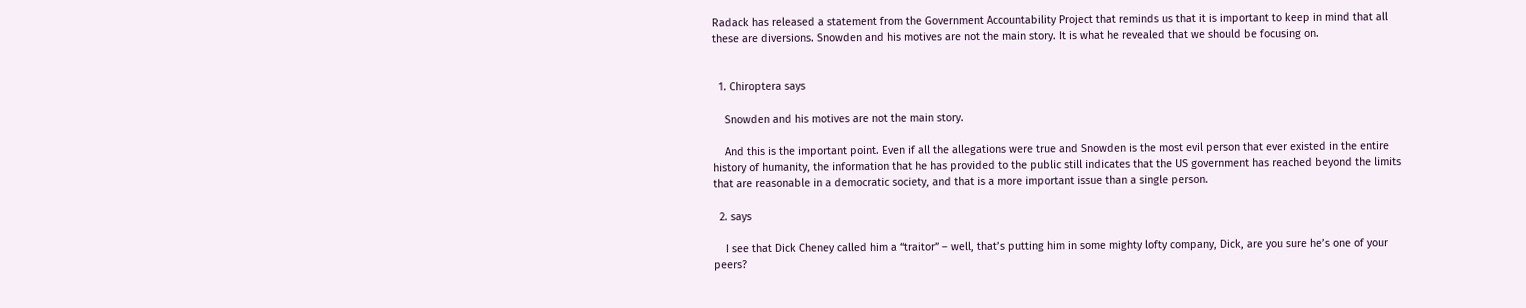Radack has released a statement from the Government Accountability Project that reminds us that it is important to keep in mind that all these are diversions. Snowden and his motives are not the main story. It is what he revealed that we should be focusing on.


  1. Chiroptera says

    Snowden and his motives are not the main story.

    And this is the important point. Even if all the allegations were true and Snowden is the most evil person that ever existed in the entire history of humanity, the information that he has provided to the public still indicates that the US government has reached beyond the limits that are reasonable in a democratic society, and that is a more important issue than a single person.

  2. says

    I see that Dick Cheney called him a “traitor” – well, that’s putting him in some mighty lofty company, Dick, are you sure he’s one of your peers?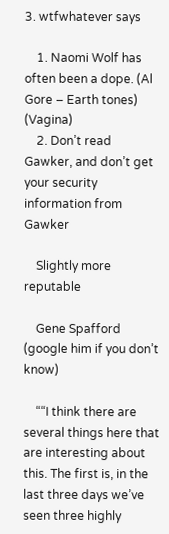3. wtfwhatever says

    1. Naomi Wolf has often been a dope. (Al Gore – Earth tones) (Vagina)
    2. Don’t read Gawker, and don’t get your security information from Gawker

    Slightly more reputable

    Gene Spafford (google him if you don’t know)

    ““I think there are several things here that are interesting about this. The first is, in the last three days we’ve seen three highly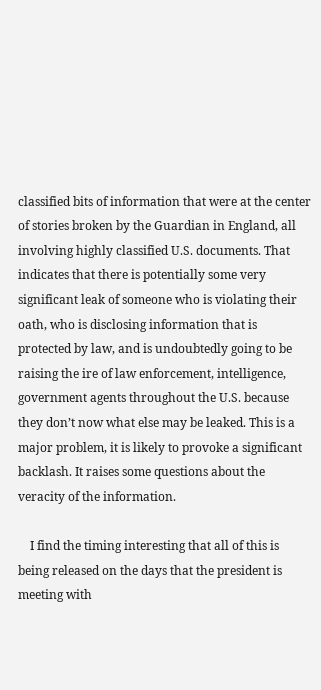classified bits of information that were at the center of stories broken by the Guardian in England, all involving highly classified U.S. documents. That indicates that there is potentially some very significant leak of someone who is violating their oath, who is disclosing information that is protected by law, and is undoubtedly going to be raising the ire of law enforcement, intelligence, government agents throughout the U.S. because they don’t now what else may be leaked. This is a major problem, it is likely to provoke a significant backlash. It raises some questions about the veracity of the information.

    I find the timing interesting that all of this is being released on the days that the president is meeting with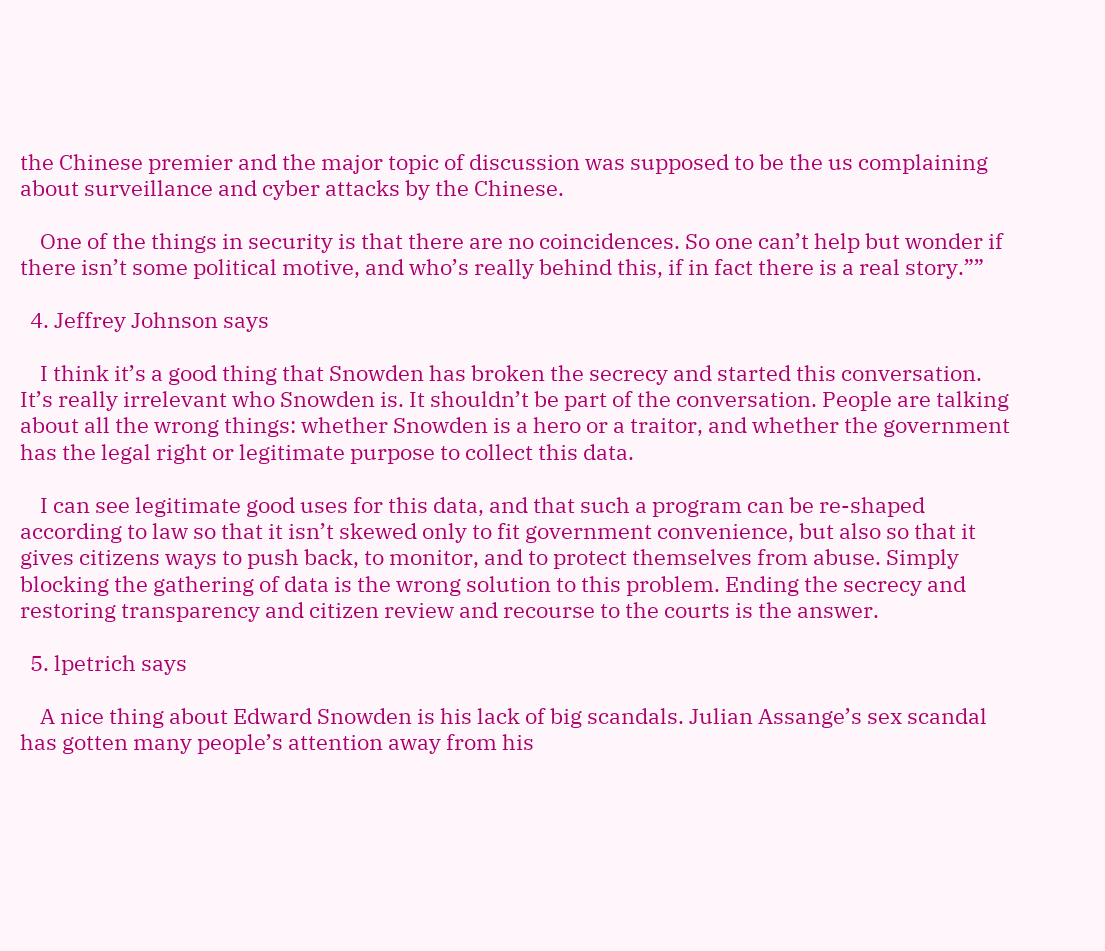the Chinese premier and the major topic of discussion was supposed to be the us complaining about surveillance and cyber attacks by the Chinese.

    One of the things in security is that there are no coincidences. So one can’t help but wonder if there isn’t some political motive, and who’s really behind this, if in fact there is a real story.””

  4. Jeffrey Johnson says

    I think it’s a good thing that Snowden has broken the secrecy and started this conversation. It’s really irrelevant who Snowden is. It shouldn’t be part of the conversation. People are talking about all the wrong things: whether Snowden is a hero or a traitor, and whether the government has the legal right or legitimate purpose to collect this data.

    I can see legitimate good uses for this data, and that such a program can be re-shaped according to law so that it isn’t skewed only to fit government convenience, but also so that it gives citizens ways to push back, to monitor, and to protect themselves from abuse. Simply blocking the gathering of data is the wrong solution to this problem. Ending the secrecy and restoring transparency and citizen review and recourse to the courts is the answer.

  5. lpetrich says

    A nice thing about Edward Snowden is his lack of big scandals. Julian Assange’s sex scandal has gotten many people’s attention away from his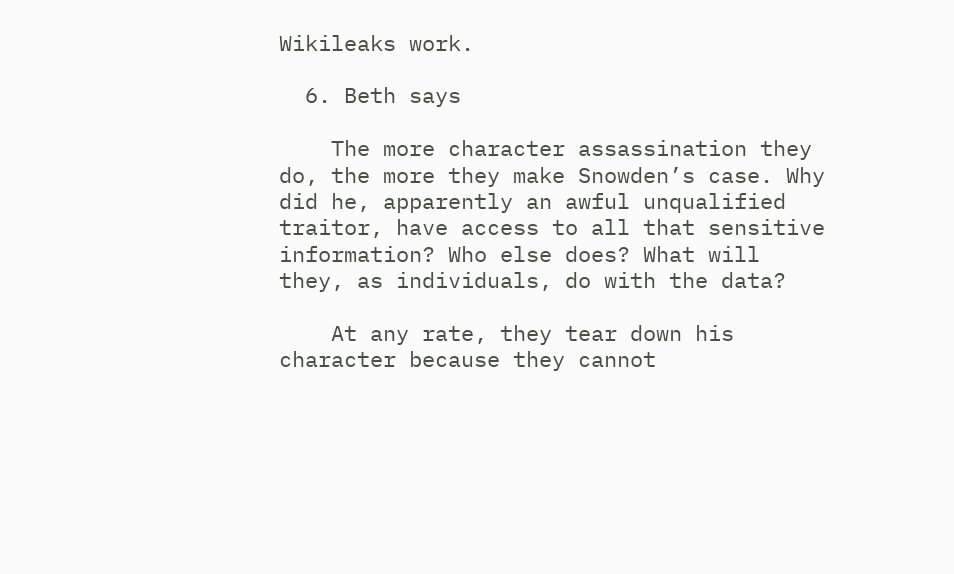Wikileaks work.

  6. Beth says

    The more character assassination they do, the more they make Snowden’s case. Why did he, apparently an awful unqualified traitor, have access to all that sensitive information? Who else does? What will they, as individuals, do with the data?

    At any rate, they tear down his character because they cannot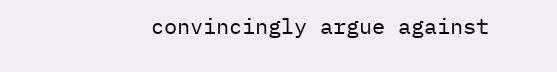convincingly argue against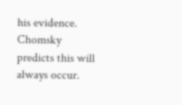his evidence. Chomsky predicts this will always occur.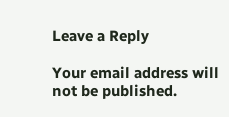Leave a Reply

Your email address will not be published.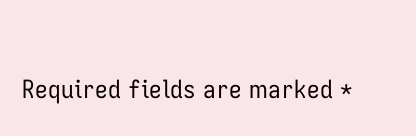Required fields are marked *